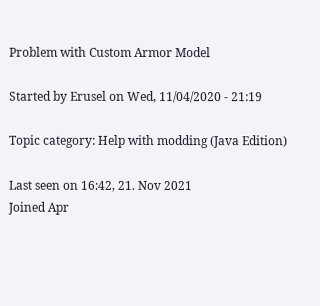Problem with Custom Armor Model

Started by Erusel on Wed, 11/04/2020 - 21:19

Topic category: Help with modding (Java Edition)

Last seen on 16:42, 21. Nov 2021
Joined Apr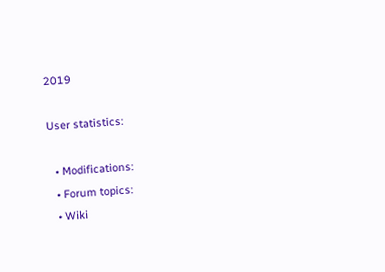2019

User statistics:

  • Modifications:
  • Forum topics:
  • Wiki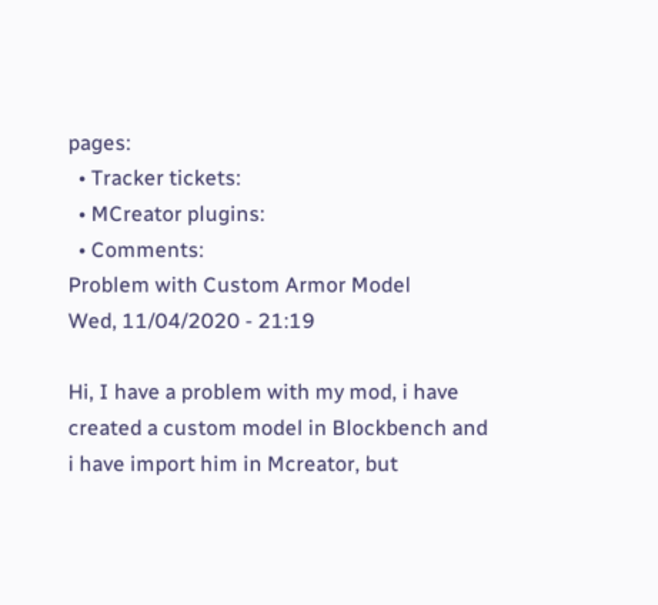pages:
  • Tracker tickets:
  • MCreator plugins:
  • Comments:
Problem with Custom Armor Model
Wed, 11/04/2020 - 21:19

Hi, I have a problem with my mod, i have created a custom model in Blockbench and i have import him in Mcreator, but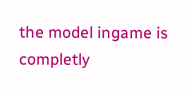the model ingame is completly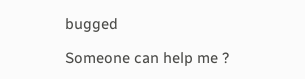bugged

Someone can help me ?